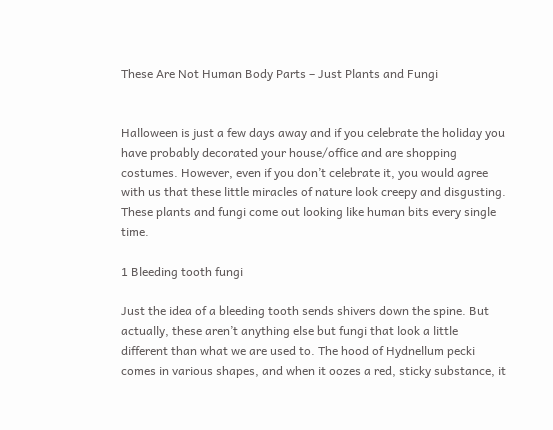These Are Not Human Body Parts – Just Plants and Fungi


Halloween is just a few days away and if you celebrate the holiday you have probably decorated your house/office and are shopping costumes. However, even if you don’t celebrate it, you would agree with us that these little miracles of nature look creepy and disgusting. These plants and fungi come out looking like human bits every single time.

1 Bleeding tooth fungi

Just the idea of a bleeding tooth sends shivers down the spine. But actually, these aren’t anything else but fungi that look a little different than what we are used to. The hood of Hydnellum pecki comes in various shapes, and when it oozes a red, sticky substance, it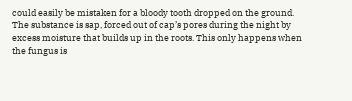could easily be mistaken for a bloody tooth dropped on the ground. The substance is sap, forced out of cap’s pores during the night by excess moisture that builds up in the roots. This only happens when the fungus is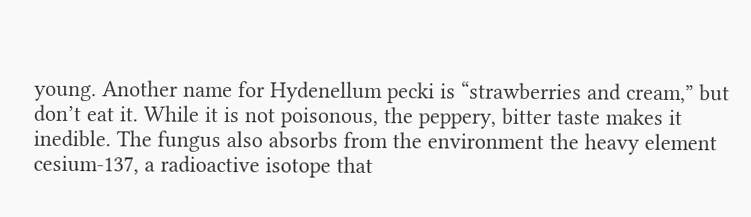young. Another name for Hydenellum pecki is “strawberries and cream,” but don’t eat it. While it is not poisonous, the peppery, bitter taste makes it inedible. The fungus also absorbs from the environment the heavy element cesium-137, a radioactive isotope that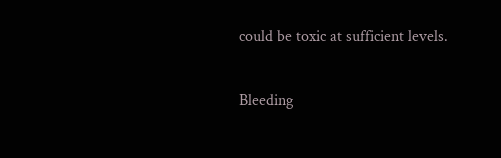could be toxic at sufficient levels.

Bleeding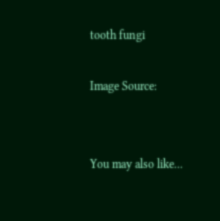tooth fungi

Image Source:


You may also like...